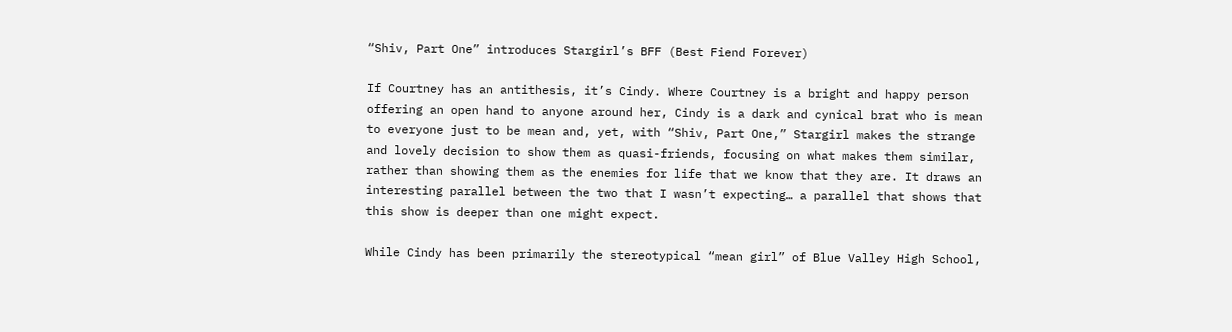“Shiv, Part One” introduces Stargirl’s BFF (Best Fiend Forever)

If Courtney has an antithesis, it’s Cindy. Where Courtney is a bright and happy person offering an open hand to anyone around her, Cindy is a dark and cynical brat who is mean to everyone just to be mean and, yet, with “Shiv, Part One,” Stargirl makes the strange and lovely decision to show them as quasi-friends, focusing on what makes them similar, rather than showing them as the enemies for life that we know that they are. It draws an interesting parallel between the two that I wasn’t expecting… a parallel that shows that this show is deeper than one might expect.

While Cindy has been primarily the stereotypical “mean girl” of Blue Valley High School,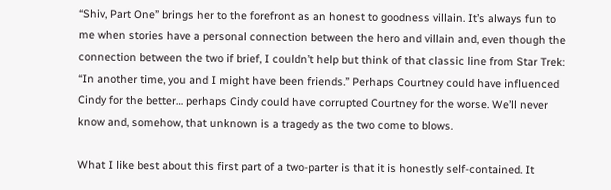“Shiv, Part One” brings her to the forefront as an honest to goodness villain. It’s always fun to me when stories have a personal connection between the hero and villain and, even though the connection between the two if brief, I couldn’t help but think of that classic line from Star Trek: “In another time, you and I might have been friends.” Perhaps Courtney could have influenced Cindy for the better… perhaps Cindy could have corrupted Courtney for the worse. We’ll never know and, somehow, that unknown is a tragedy as the two come to blows.

What I like best about this first part of a two-parter is that it is honestly self-contained. It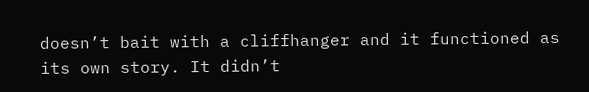doesn’t bait with a cliffhanger and it functioned as its own story. It didn’t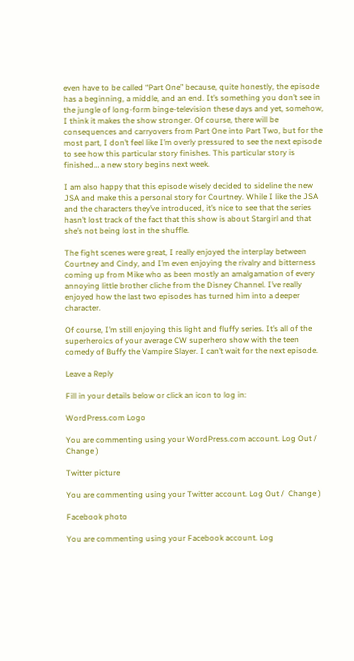even have to be called “Part One” because, quite honestly, the episode has a beginning, a middle, and an end. It’s something you don’t see in the jungle of long-form binge-television these days and yet, somehow, I think it makes the show stronger. Of course, there will be consequences and carryovers from Part One into Part Two, but for the most part, I don’t feel like I’m overly pressured to see the next episode to see how this particular story finishes. This particular story is finished… a new story begins next week.

I am also happy that this episode wisely decided to sideline the new JSA and make this a personal story for Courtney. While I like the JSA and the characters they’ve introduced, it’s nice to see that the series hasn’t lost track of the fact that this show is about Stargirl and that she’s not being lost in the shuffle.

The fight scenes were great, I really enjoyed the interplay between Courtney and Cindy, and I’m even enjoying the rivalry and bitterness coming up from Mike who as been mostly an amalgamation of every annoying little brother cliche from the Disney Channel. I’ve really enjoyed how the last two episodes has turned him into a deeper character.

Of course, I’m still enjoying this light and fluffy series. It’s all of the superheroics of your average CW superhero show with the teen comedy of Buffy the Vampire Slayer. I can’t wait for the next episode.

Leave a Reply

Fill in your details below or click an icon to log in:

WordPress.com Logo

You are commenting using your WordPress.com account. Log Out /  Change )

Twitter picture

You are commenting using your Twitter account. Log Out /  Change )

Facebook photo

You are commenting using your Facebook account. Log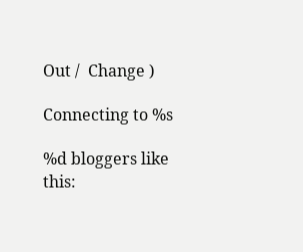Out /  Change )

Connecting to %s

%d bloggers like this: